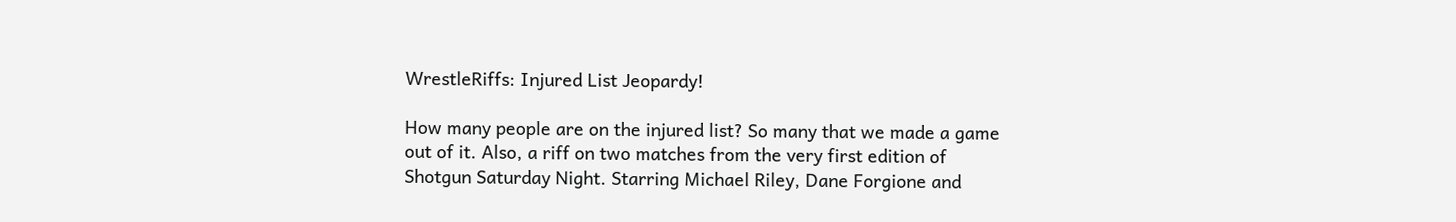WrestleRiffs: Injured List Jeopardy!

How many people are on the injured list? So many that we made a game out of it. Also, a riff on two matches from the very first edition of Shotgun Saturday Night. Starring Michael Riley, Dane Forgione and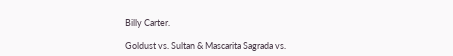Billy Carter.

Goldust vs. Sultan & Mascarita Sagrada vs.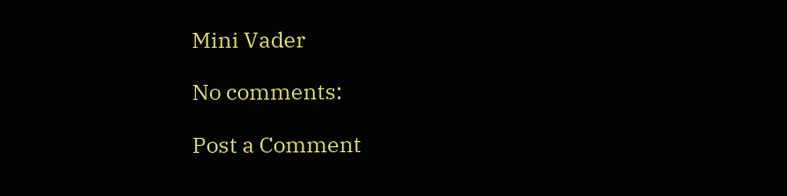Mini Vader

No comments:

Post a Comment